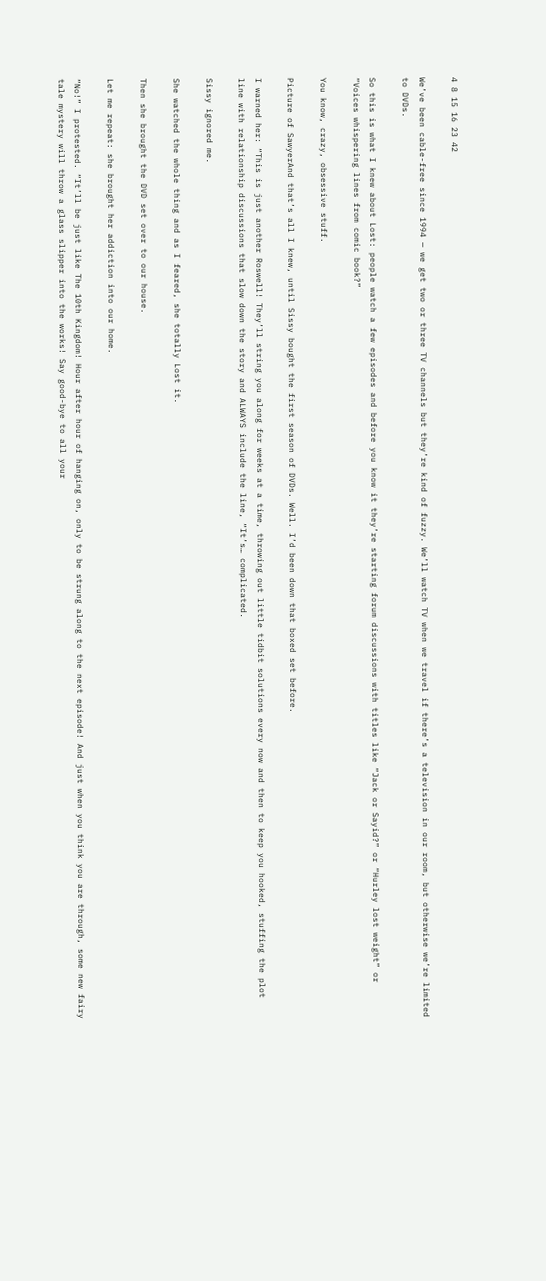4 8 15 16 23 42

We’ve been cable-free since 1994 — we get two or three TV channels but they’re kind of fuzzy. We’ll watch TV when we travel if there’s a television in our room, but otherwise we’re limited to DVDs.

So this is what I knew about Lost: people watch a few episodes and before you know it they’re starting forum discussions with titles like “Jack or Sayid?” or “Hurley lost weight” or “Voices whispering lines from comic book?”

You know, crazy, obsessive stuff.

Picture of SawyerAnd that’s all I knew, until Sissy bought the first season of DVDs. Well. I’d been down that boxed set before.

I warned her: “This is just another Roswell! They’ll string you along for weeks at a time, throwing out little tidbit solutions every now and then to keep you hooked, stuffing the plot line with relationship discussions that slow down the story and ALWAYS include the line, “It’s… complicated.

Sissy ignored me.

She watched the whole thing and as I feared, she totally Lost it.

Then she brought the DVD set over to our house.

Let me repeat: she brought her addiction into our home.

“No!” I protested. “It’ll be just like The 10th Kingdom! Hour after hour of hanging on, only to be strung along to the next episode! And just when you think you are through, some new fairy tale mystery will throw a glass slipper into the works! Say good-bye to all your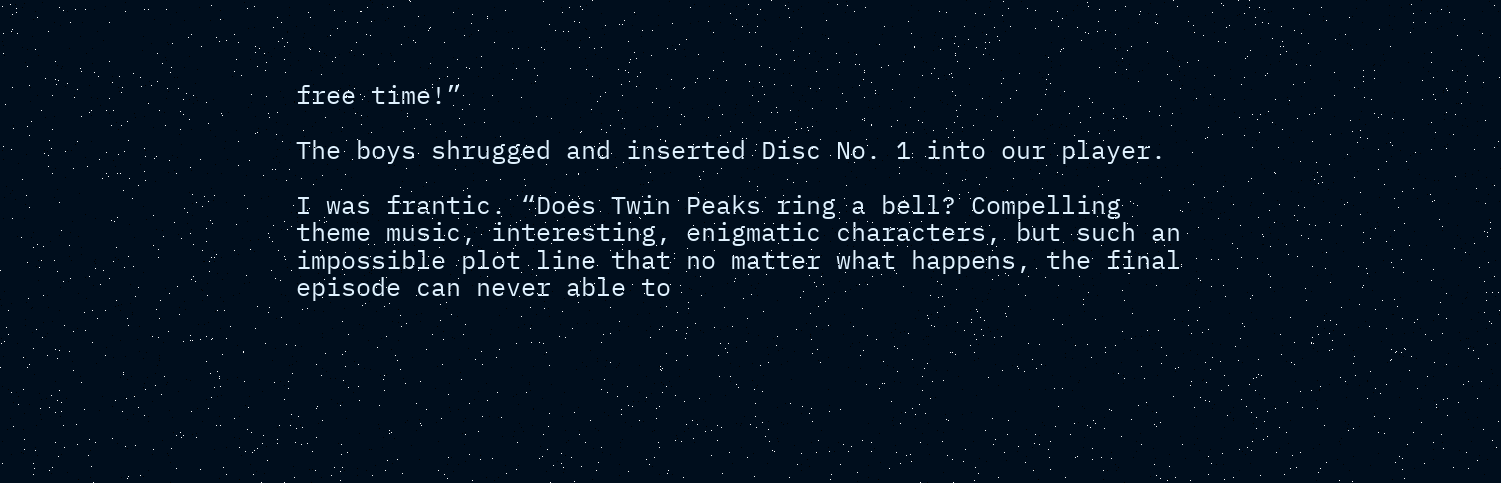free time!”

The boys shrugged and inserted Disc No. 1 into our player.

I was frantic. “Does Twin Peaks ring a bell? Compelling theme music, interesting, enigmatic characters, but such an impossible plot line that no matter what happens, the final episode can never able to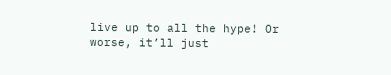live up to all the hype! Or worse, it’ll just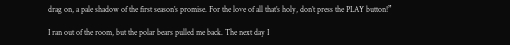drag on, a pale shadow of the first season’s promise. For the love of all that’s holy, don’t press the PLAY button!”

I ran out of the room, but the polar bears pulled me back. The next day I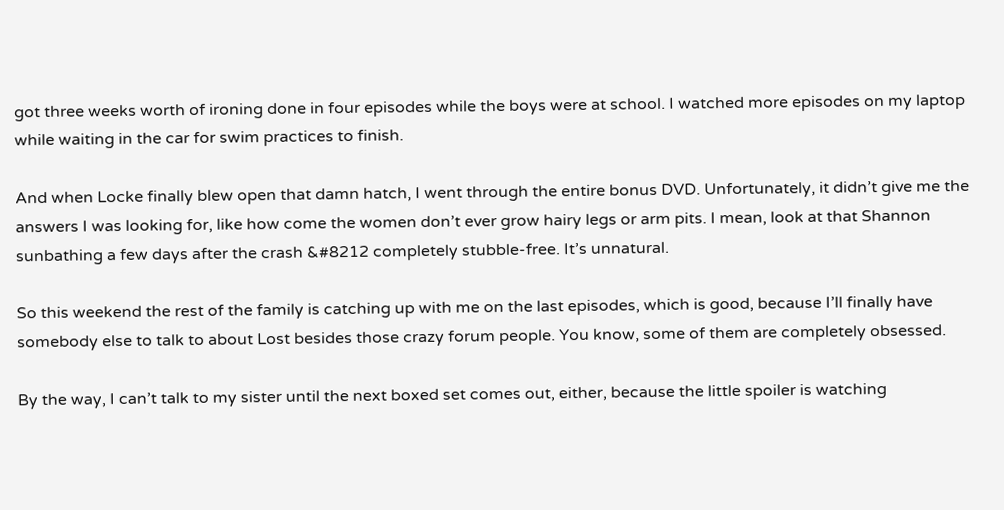got three weeks worth of ironing done in four episodes while the boys were at school. I watched more episodes on my laptop while waiting in the car for swim practices to finish.

And when Locke finally blew open that damn hatch, I went through the entire bonus DVD. Unfortunately, it didn’t give me the answers I was looking for, like how come the women don’t ever grow hairy legs or arm pits. I mean, look at that Shannon sunbathing a few days after the crash &#8212 completely stubble-free. It’s unnatural.

So this weekend the rest of the family is catching up with me on the last episodes, which is good, because I’ll finally have somebody else to talk to about Lost besides those crazy forum people. You know, some of them are completely obsessed.

By the way, I can’t talk to my sister until the next boxed set comes out, either, because the little spoiler is watching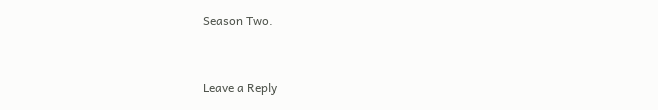Season Two.


Leave a Reply